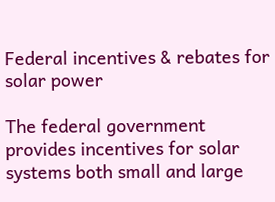Federal incentives & rebates for solar power

The federal government provides incentives for solar systems both small and large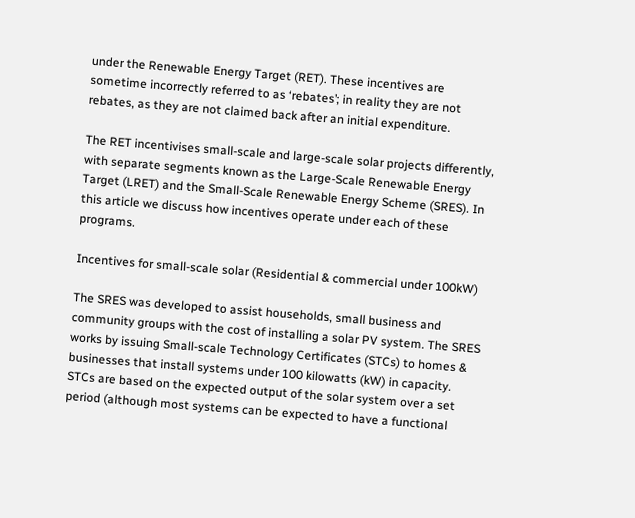under the Renewable Energy Target (RET). These incentives are sometime incorrectly referred to as ‘rebates’; in reality they are not rebates, as they are not claimed back after an initial expenditure.

The RET incentivises small-scale and large-scale solar projects differently, with separate segments known as the Large-Scale Renewable Energy Target (LRET) and the Small-Scale Renewable Energy Scheme (SRES). In this article we discuss how incentives operate under each of these programs.

Incentives for small-scale solar (Residential & commercial under 100kW)

The SRES was developed to assist households, small business and community groups with the cost of installing a solar PV system. The SRES works by issuing Small-scale Technology Certificates (STCs) to homes & businesses that install systems under 100 kilowatts (kW) in capacity. STCs are based on the expected output of the solar system over a set period (although most systems can be expected to have a functional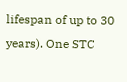lifespan of up to 30 years). One STC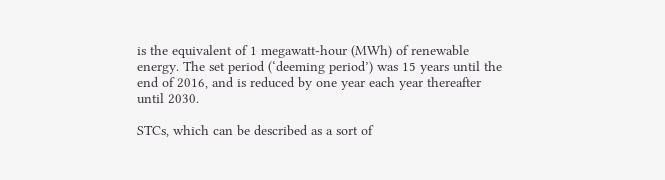is the equivalent of 1 megawatt-hour (MWh) of renewable energy. The set period (‘deeming period’) was 15 years until the end of 2016, and is reduced by one year each year thereafter until 2030.

STCs, which can be described as a sort of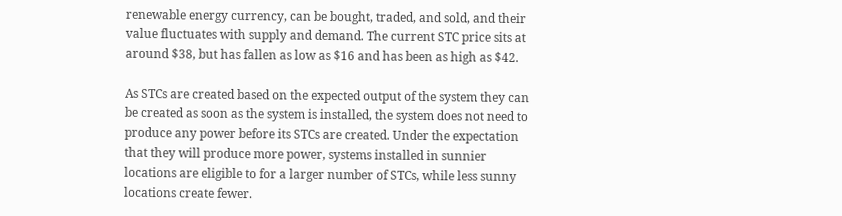renewable energy currency, can be bought, traded, and sold, and their value fluctuates with supply and demand. The current STC price sits at around $38, but has fallen as low as $16 and has been as high as $42.

As STCs are created based on the expected output of the system they can be created as soon as the system is installed, the system does not need to produce any power before its STCs are created. Under the expectation that they will produce more power, systems installed in sunnier locations are eligible to for a larger number of STCs, while less sunny locations create fewer.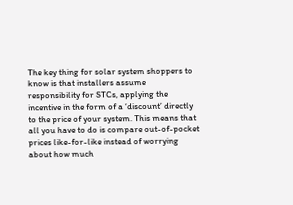The key thing for solar system shoppers to know is that installers assume responsibility for STCs, applying the incentive in the form of a ‘discount’ directly to the price of your system. This means that all you have to do is compare out-of-pocket prices like-for-like instead of worrying about how much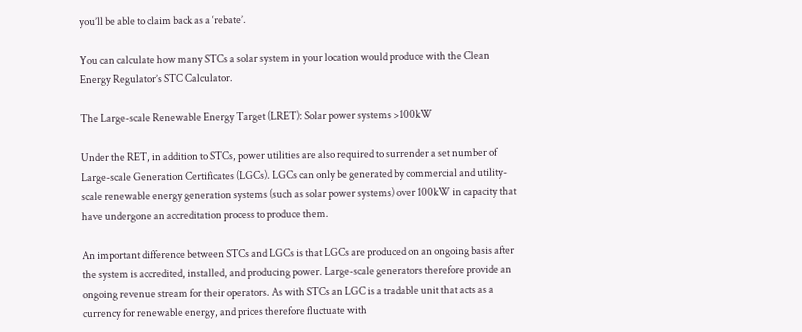you’ll be able to claim back as a ‘rebate’.

You can calculate how many STCs a solar system in your location would produce with the Clean Energy Regulator’s STC Calculator.

The Large-scale Renewable Energy Target (LRET): Solar power systems >100kW

Under the RET, in addition to STCs, power utilities are also required to surrender a set number of Large-scale Generation Certificates (LGCs). LGCs can only be generated by commercial and utility-scale renewable energy generation systems (such as solar power systems) over 100kW in capacity that have undergone an accreditation process to produce them.

An important difference between STCs and LGCs is that LGCs are produced on an ongoing basis after the system is accredited, installed, and producing power. Large-scale generators therefore provide an ongoing revenue stream for their operators. As with STCs an LGC is a tradable unit that acts as a currency for renewable energy, and prices therefore fluctuate with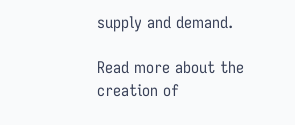supply and demand.

Read more about the creation of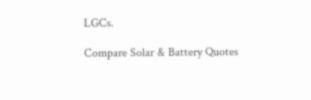LGCs.

Compare Solar & Battery Quotes